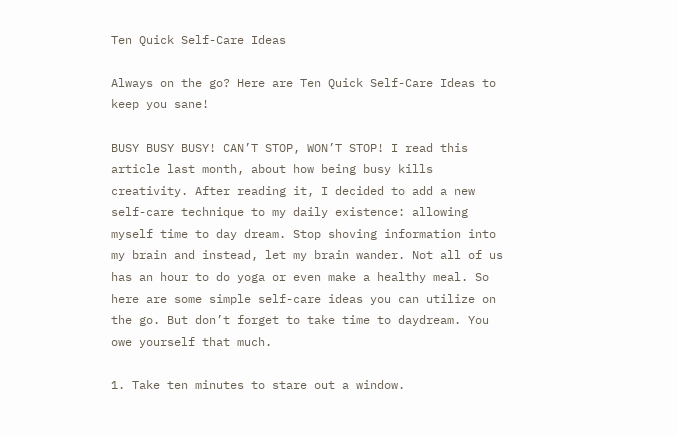Ten Quick Self-Care Ideas

Always on the go? Here are Ten Quick Self-Care Ideas to keep you sane!

BUSY BUSY BUSY! CAN’T STOP, WON’T STOP! I read this article last month, about how being busy kills creativity. After reading it, I decided to add a new self-care technique to my daily existence: allowing myself time to day dream. Stop shoving information into my brain and instead, let my brain wander. Not all of us has an hour to do yoga or even make a healthy meal. So here are some simple self-care ideas you can utilize on the go. But don’t forget to take time to daydream. You owe yourself that much.

1. Take ten minutes to stare out a window.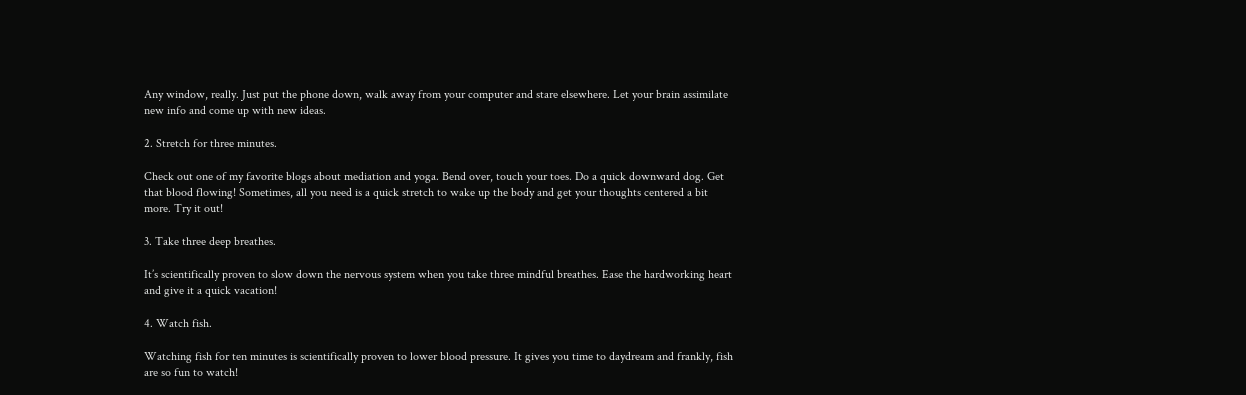Any window, really. Just put the phone down, walk away from your computer and stare elsewhere. Let your brain assimilate new info and come up with new ideas.

2. Stretch for three minutes.

Check out one of my favorite blogs about mediation and yoga. Bend over, touch your toes. Do a quick downward dog. Get that blood flowing! Sometimes, all you need is a quick stretch to wake up the body and get your thoughts centered a bit more. Try it out!

3. Take three deep breathes.

It’s scientifically proven to slow down the nervous system when you take three mindful breathes. Ease the hardworking heart and give it a quick vacation!

4. Watch fish.

Watching fish for ten minutes is scientifically proven to lower blood pressure. It gives you time to daydream and frankly, fish are so fun to watch!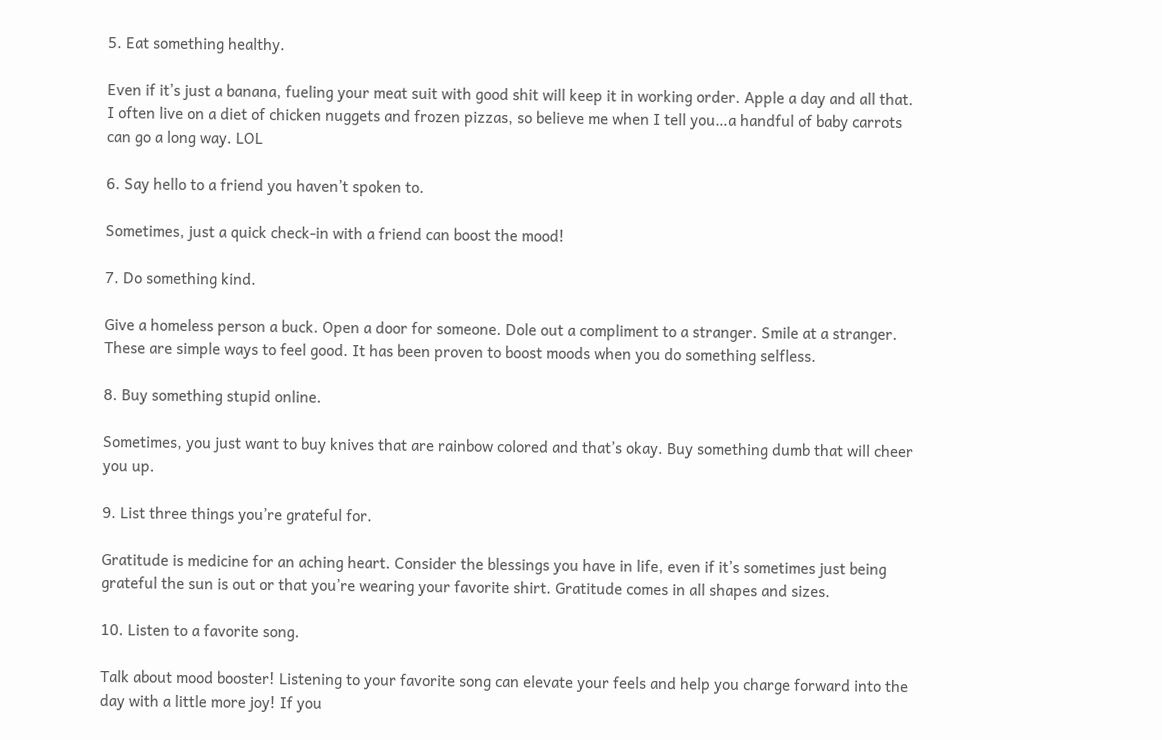5. Eat something healthy.

Even if it’s just a banana, fueling your meat suit with good shit will keep it in working order. Apple a day and all that. I often live on a diet of chicken nuggets and frozen pizzas, so believe me when I tell you…a handful of baby carrots can go a long way. LOL

6. Say hello to a friend you haven’t spoken to.

Sometimes, just a quick check-in with a friend can boost the mood!

7. Do something kind.

Give a homeless person a buck. Open a door for someone. Dole out a compliment to a stranger. Smile at a stranger. These are simple ways to feel good. It has been proven to boost moods when you do something selfless.

8. Buy something stupid online.

Sometimes, you just want to buy knives that are rainbow colored and that’s okay. Buy something dumb that will cheer you up.

9. List three things you’re grateful for.

Gratitude is medicine for an aching heart. Consider the blessings you have in life, even if it’s sometimes just being grateful the sun is out or that you’re wearing your favorite shirt. Gratitude comes in all shapes and sizes.

10. Listen to a favorite song.

Talk about mood booster! Listening to your favorite song can elevate your feels and help you charge forward into the day with a little more joy! If you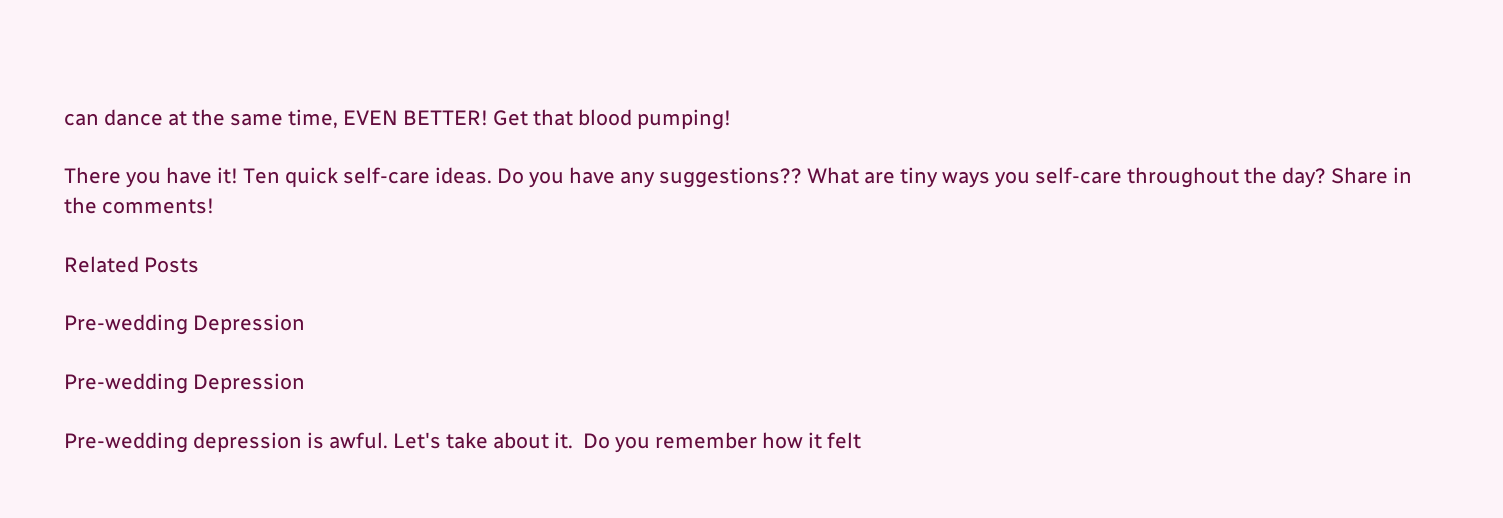can dance at the same time, EVEN BETTER! Get that blood pumping!

There you have it! Ten quick self-care ideas. Do you have any suggestions?? What are tiny ways you self-care throughout the day? Share in the comments!

Related Posts

Pre-wedding Depression

Pre-wedding Depression

Pre-wedding depression is awful. Let's take about it.  Do you remember how it felt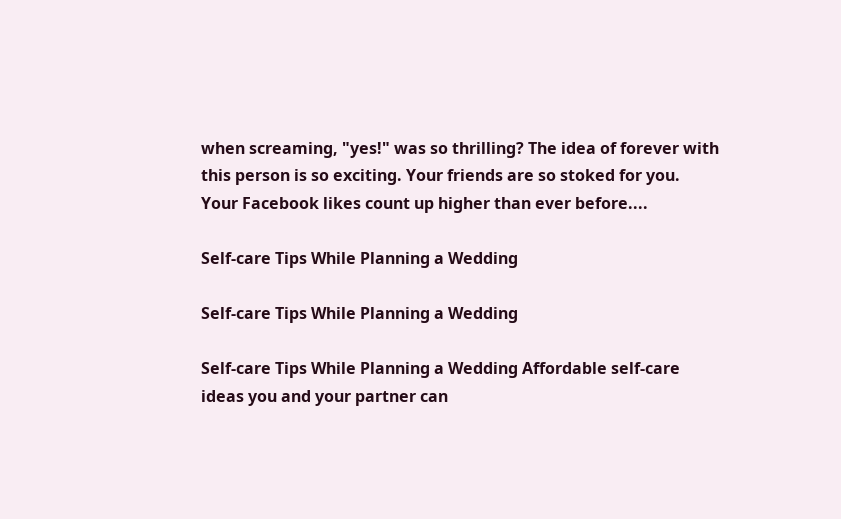when screaming, "yes!" was so thrilling? The idea of forever with this person is so exciting. Your friends are so stoked for you. Your Facebook likes count up higher than ever before....

Self-care Tips While Planning a Wedding

Self-care Tips While Planning a Wedding

Self-care Tips While Planning a Wedding Affordable self-care ideas you and your partner can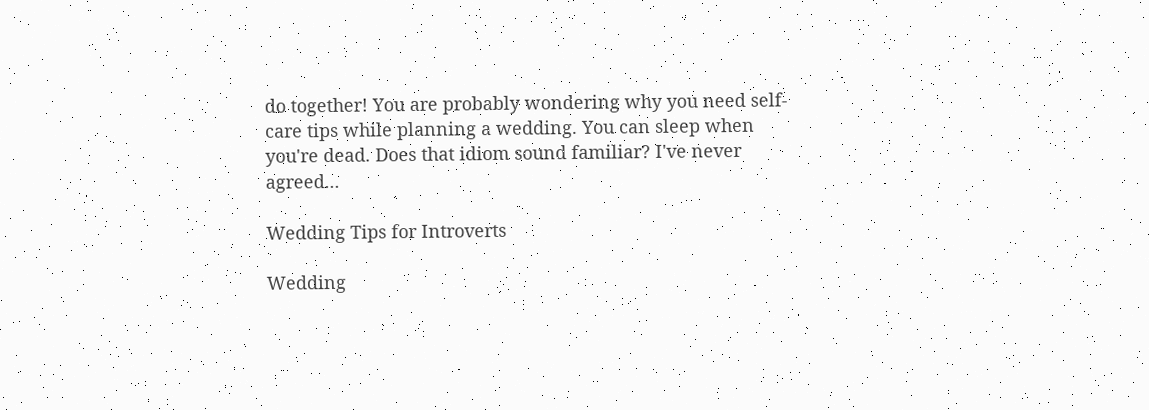do together! You are probably wondering why you need self-care tips while planning a wedding. You can sleep when you're dead. Does that idiom sound familiar? I've never agreed...

Wedding Tips for Introverts

Wedding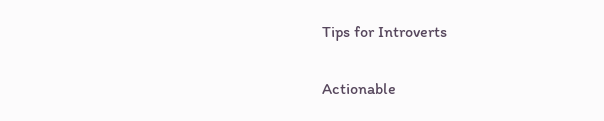Tips for Introverts

Actionable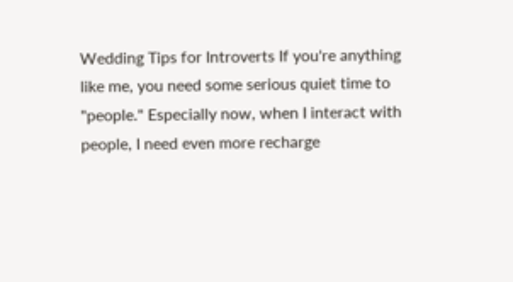Wedding Tips for Introverts If you're anything like me, you need some serious quiet time to "people." Especially now, when I interact with people, I need even more recharge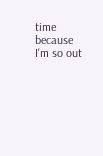time because I'm so out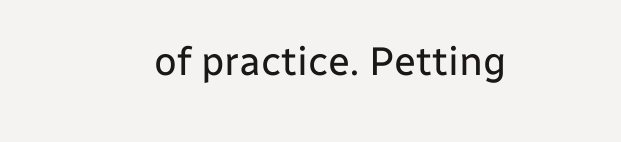of practice. Petting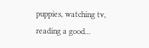puppies, watching tv, reading a good...